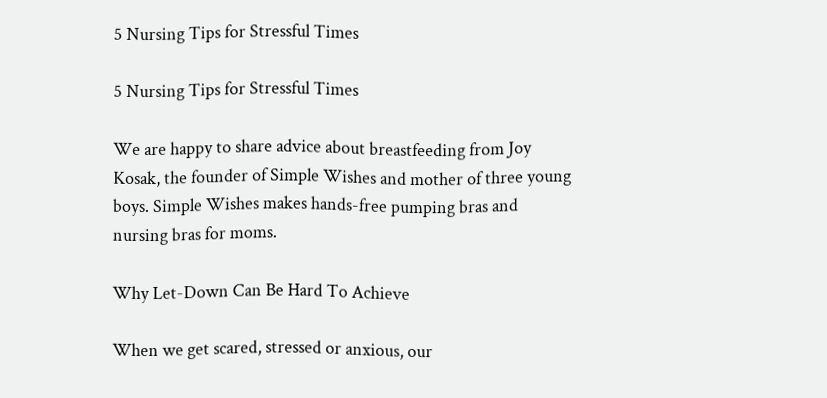5 Nursing Tips for Stressful Times

5 Nursing Tips for Stressful Times

We are happy to share advice about breastfeeding from Joy Kosak, the founder of Simple Wishes and mother of three young boys. Simple Wishes makes hands-free pumping bras and nursing bras for moms.

Why Let-Down Can Be Hard To Achieve

When we get scared, stressed or anxious, our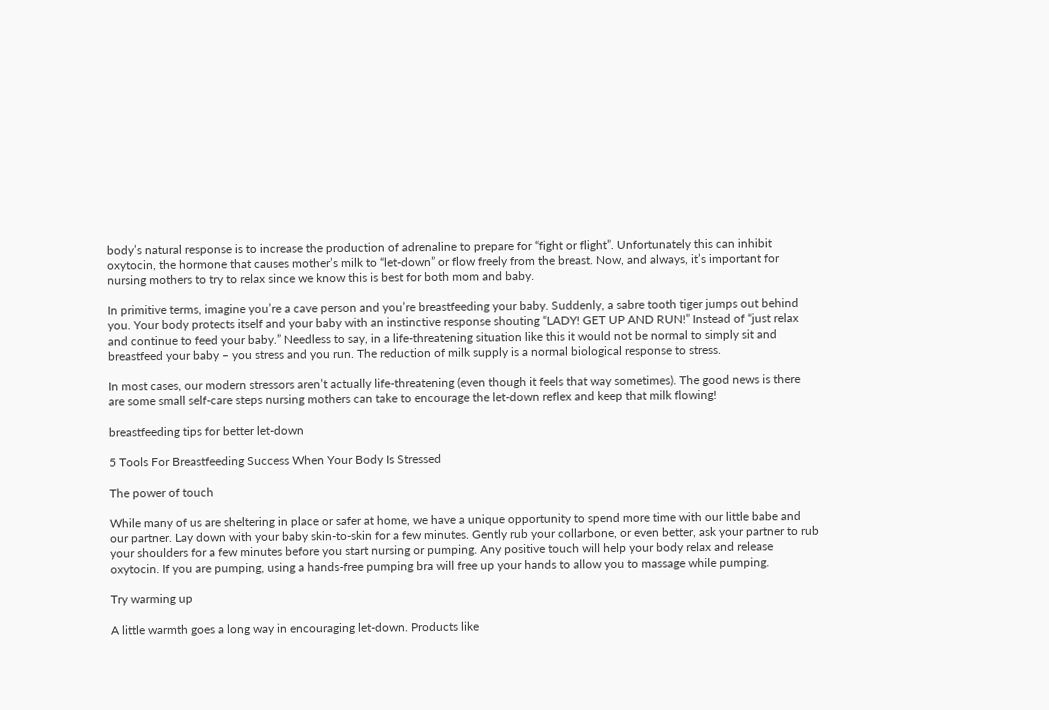body’s natural response is to increase the production of adrenaline to prepare for “fight or flight”. Unfortunately this can inhibit oxytocin, the hormone that causes mother’s milk to “let-down” or flow freely from the breast. Now, and always, it’s important for nursing mothers to try to relax since we know this is best for both mom and baby.

In primitive terms, imagine you’re a cave person and you’re breastfeeding your baby. Suddenly, a sabre tooth tiger jumps out behind you. Your body protects itself and your baby with an instinctive response shouting “LADY! GET UP AND RUN!” Instead of “just relax and continue to feed your baby.” Needless to say, in a life-threatening situation like this it would not be normal to simply sit and breastfeed your baby – you stress and you run. The reduction of milk supply is a normal biological response to stress.

In most cases, our modern stressors aren’t actually life-threatening (even though it feels that way sometimes). The good news is there are some small self-care steps nursing mothers can take to encourage the let-down reflex and keep that milk flowing!

breastfeeding tips for better let-down

5 Tools For Breastfeeding Success When Your Body Is Stressed

The power of touch

While many of us are sheltering in place or safer at home, we have a unique opportunity to spend more time with our little babe and our partner. Lay down with your baby skin-to-skin for a few minutes. Gently rub your collarbone, or even better, ask your partner to rub your shoulders for a few minutes before you start nursing or pumping. Any positive touch will help your body relax and release oxytocin. If you are pumping, using a hands-free pumping bra will free up your hands to allow you to massage while pumping.

Try warming up

A little warmth goes a long way in encouraging let-down. Products like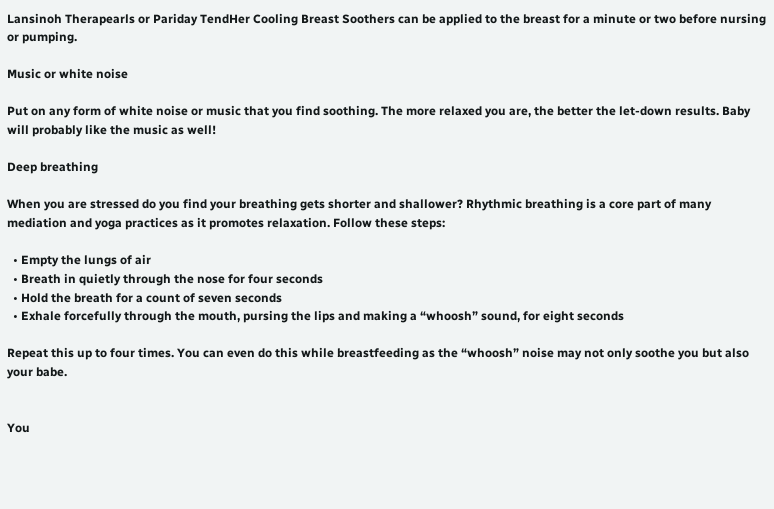Lansinoh Therapearls or Pariday TendHer Cooling Breast Soothers can be applied to the breast for a minute or two before nursing or pumping.

Music or white noise

Put on any form of white noise or music that you find soothing. The more relaxed you are, the better the let-down results. Baby will probably like the music as well!

Deep breathing

When you are stressed do you find your breathing gets shorter and shallower? Rhythmic breathing is a core part of many mediation and yoga practices as it promotes relaxation. Follow these steps:

  • Empty the lungs of air
  • Breath in quietly through the nose for four seconds
  • Hold the breath for a count of seven seconds
  • Exhale forcefully through the mouth, pursing the lips and making a “whoosh” sound, for eight seconds

Repeat this up to four times. You can even do this while breastfeeding as the “whoosh” noise may not only soothe you but also your babe.


You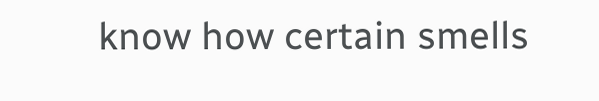know how certain smells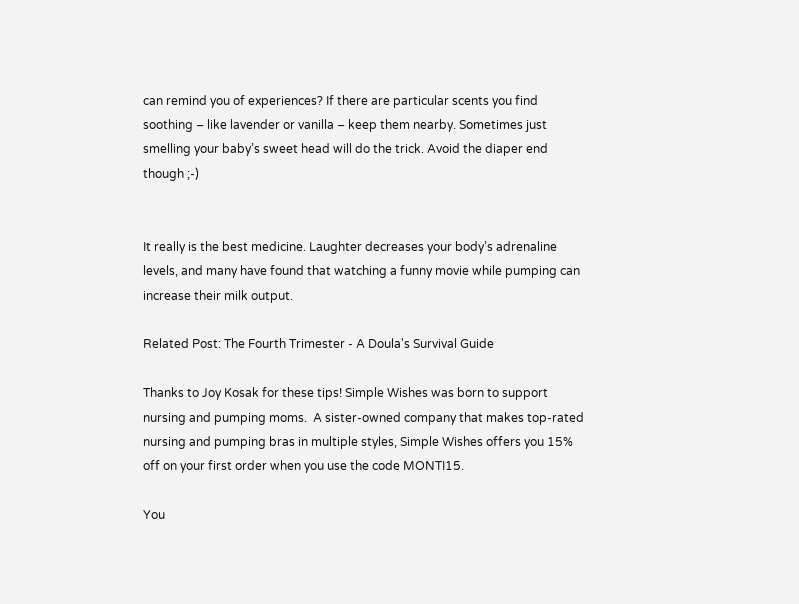can remind you of experiences? If there are particular scents you find soothing – like lavender or vanilla – keep them nearby. Sometimes just smelling your baby’s sweet head will do the trick. Avoid the diaper end though ;-)


It really is the best medicine. Laughter decreases your body’s adrenaline levels, and many have found that watching a funny movie while pumping can increase their milk output.

Related Post: The Fourth Trimester - A Doula's Survival Guide

Thanks to Joy Kosak for these tips! Simple Wishes was born to support nursing and pumping moms.  A sister-owned company that makes top-rated nursing and pumping bras in multiple styles, Simple Wishes offers you 15% off on your first order when you use the code MONTI15.

You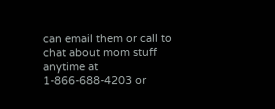can email them or call to chat about mom stuff anytime at 1-866-688-4203 or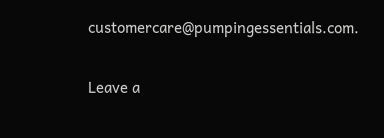customercare@pumpingessentials.com.

Leave a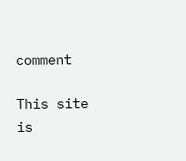comment

This site is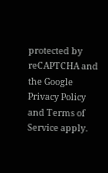protected by reCAPTCHA and the Google Privacy Policy and Terms of Service apply.